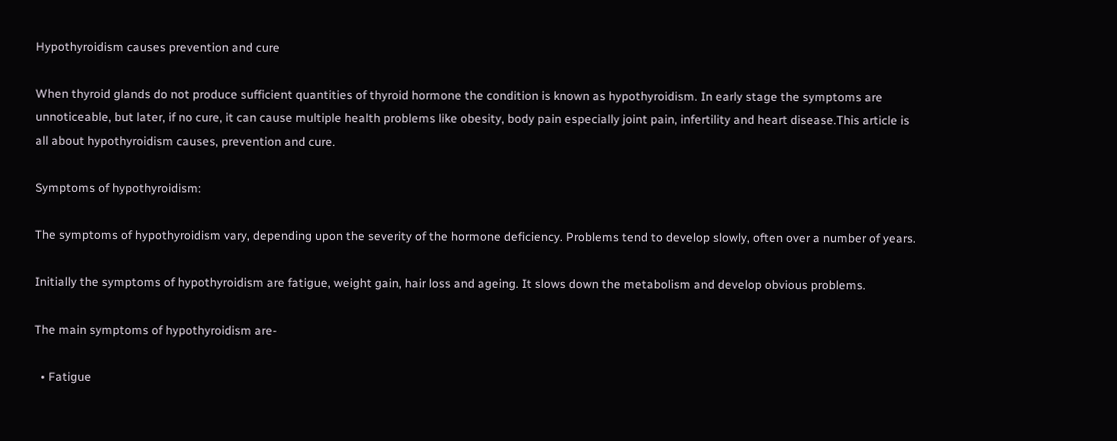Hypothyroidism causes prevention and cure

When thyroid glands do not produce sufficient quantities of thyroid hormone the condition is known as hypothyroidism. In early stage the symptoms are unnoticeable, but later, if no cure, it can cause multiple health problems like obesity, body pain especially joint pain, infertility and heart disease.This article is all about hypothyroidism causes, prevention and cure.

Symptoms of hypothyroidism:

The symptoms of hypothyroidism vary, depending upon the severity of the hormone deficiency. Problems tend to develop slowly, often over a number of years.

Initially the symptoms of hypothyroidism are fatigue, weight gain, hair loss and ageing. It slows down the metabolism and develop obvious problems.

The main symptoms of hypothyroidism are-

  • Fatigue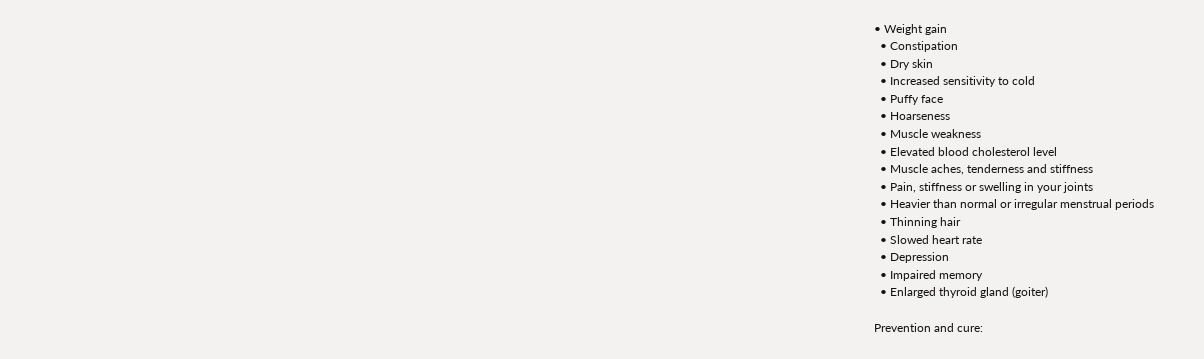• Weight gain
  • Constipation
  • Dry skin
  • Increased sensitivity to cold
  • Puffy face
  • Hoarseness
  • Muscle weakness
  • Elevated blood cholesterol level
  • Muscle aches, tenderness and stiffness
  • Pain, stiffness or swelling in your joints
  • Heavier than normal or irregular menstrual periods
  • Thinning hair
  • Slowed heart rate
  • Depression
  • Impaired memory
  • Enlarged thyroid gland (goiter)

Prevention and cure: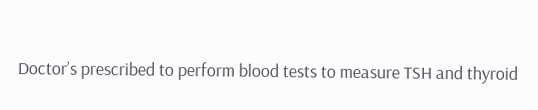Doctor’s prescribed to perform blood tests to measure TSH and thyroid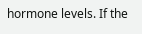hormone levels. If the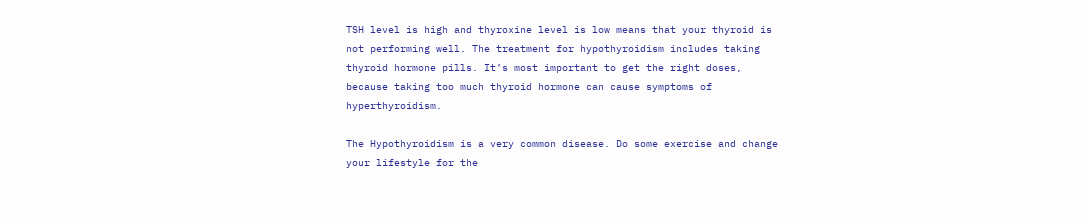TSH level is high and thyroxine level is low means that your thyroid is not performing well. The treatment for hypothyroidism includes taking thyroid hormone pills. It’s most important to get the right doses, because taking too much thyroid hormone can cause symptoms of hyperthyroidism.

The Hypothyroidism is a very common disease. Do some exercise and change your lifestyle for the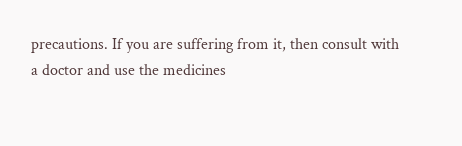precautions. If you are suffering from it, then consult with a doctor and use the medicines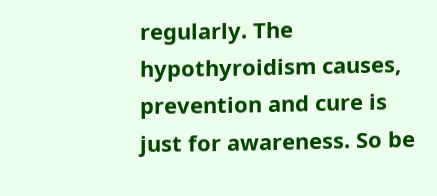regularly. The hypothyroidism causes, prevention and cure is just for awareness. So be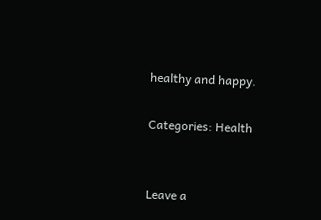healthy and happy.

Categories: Health


Leave a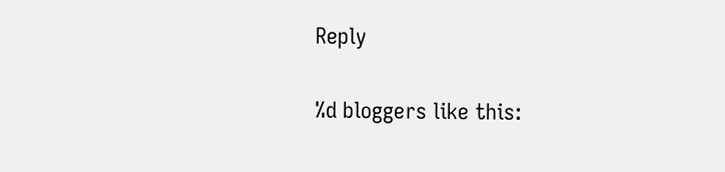Reply

%d bloggers like this: